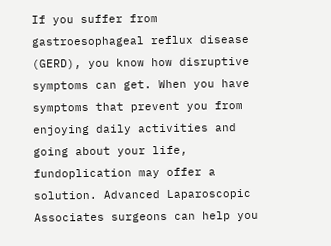If you suffer from gastroesophageal reflux disease (GERD), you know how disruptive symptoms can get. When you have symptoms that prevent you from enjoying daily activities and going about your life, fundoplication may offer a solution. Advanced Laparoscopic Associates surgeons can help you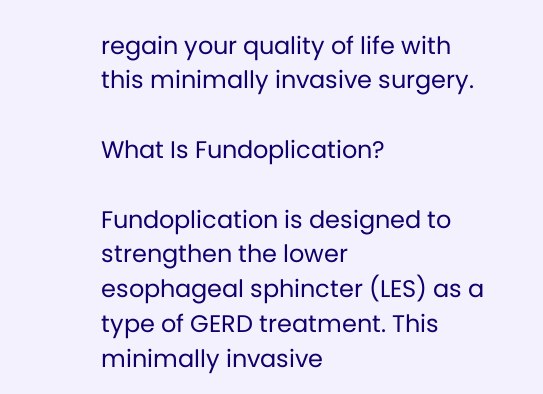regain your quality of life with this minimally invasive surgery.

What Is Fundoplication?

Fundoplication is designed to strengthen the lower esophageal sphincter (LES) as a type of GERD treatment. This minimally invasive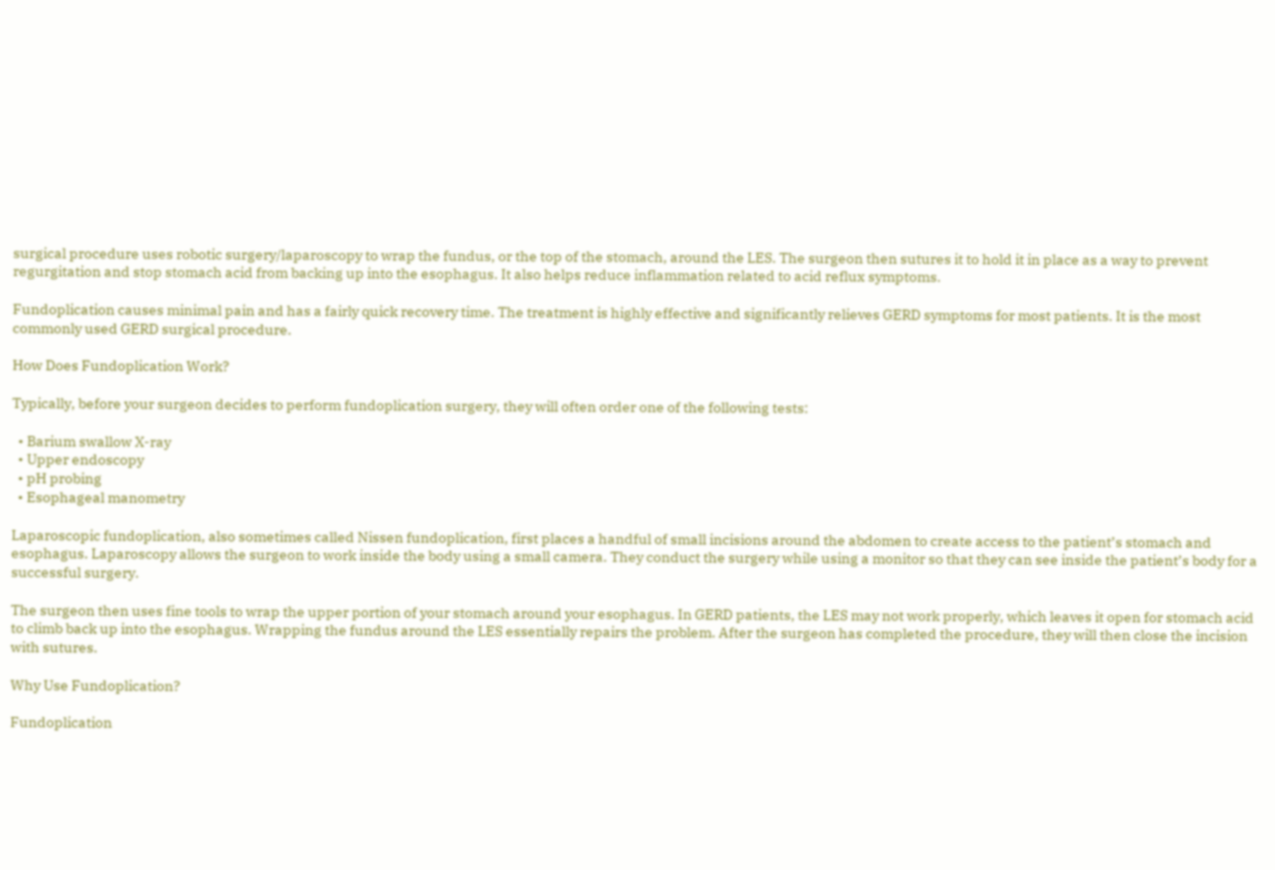surgical procedure uses robotic surgery/laparoscopy to wrap the fundus, or the top of the stomach, around the LES. The surgeon then sutures it to hold it in place as a way to prevent regurgitation and stop stomach acid from backing up into the esophagus. It also helps reduce inflammation related to acid reflux symptoms.

Fundoplication causes minimal pain and has a fairly quick recovery time. The treatment is highly effective and significantly relieves GERD symptoms for most patients. It is the most commonly used GERD surgical procedure.

How Does Fundoplication Work?

Typically, before your surgeon decides to perform fundoplication surgery, they will often order one of the following tests:

  • Barium swallow X-ray
  • Upper endoscopy
  • pH probing
  • Esophageal manometry

Laparoscopic fundoplication, also sometimes called Nissen fundoplication, first places a handful of small incisions around the abdomen to create access to the patient’s stomach and esophagus. Laparoscopy allows the surgeon to work inside the body using a small camera. They conduct the surgery while using a monitor so that they can see inside the patient’s body for a successful surgery.

The surgeon then uses fine tools to wrap the upper portion of your stomach around your esophagus. In GERD patients, the LES may not work properly, which leaves it open for stomach acid to climb back up into the esophagus. Wrapping the fundus around the LES essentially repairs the problem. After the surgeon has completed the procedure, they will then close the incision with sutures.

Why Use Fundoplication?

Fundoplication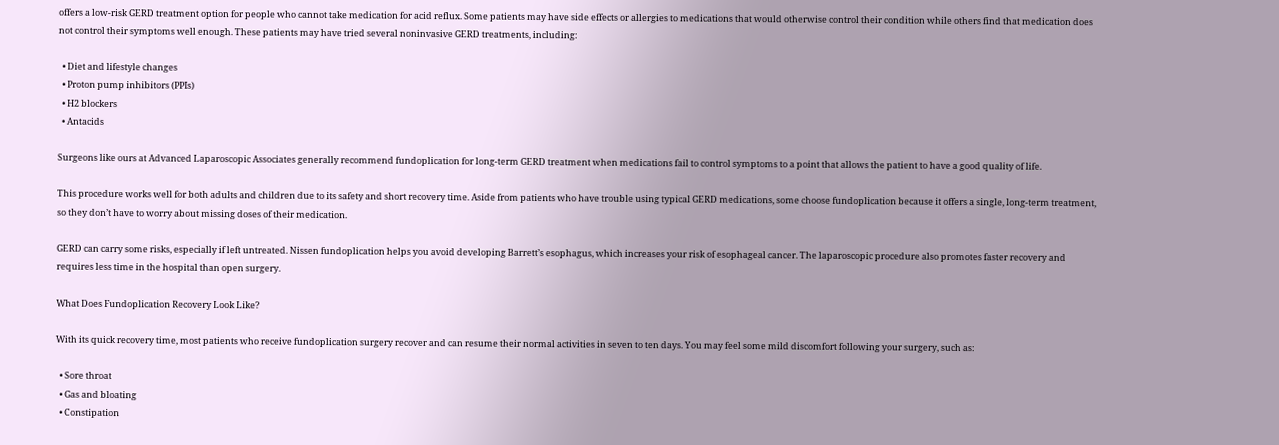offers a low-risk GERD treatment option for people who cannot take medication for acid reflux. Some patients may have side effects or allergies to medications that would otherwise control their condition while others find that medication does not control their symptoms well enough. These patients may have tried several noninvasive GERD treatments, including:

  • Diet and lifestyle changes
  • Proton pump inhibitors (PPIs)
  • H2 blockers
  • Antacids

Surgeons like ours at Advanced Laparoscopic Associates generally recommend fundoplication for long-term GERD treatment when medications fail to control symptoms to a point that allows the patient to have a good quality of life.

This procedure works well for both adults and children due to its safety and short recovery time. Aside from patients who have trouble using typical GERD medications, some choose fundoplication because it offers a single, long-term treatment, so they don’t have to worry about missing doses of their medication.

GERD can carry some risks, especially if left untreated. Nissen fundoplication helps you avoid developing Barrett’s esophagus, which increases your risk of esophageal cancer. The laparoscopic procedure also promotes faster recovery and requires less time in the hospital than open surgery.

What Does Fundoplication Recovery Look Like?

With its quick recovery time, most patients who receive fundoplication surgery recover and can resume their normal activities in seven to ten days. You may feel some mild discomfort following your surgery, such as:

  • Sore throat
  • Gas and bloating
  • Constipation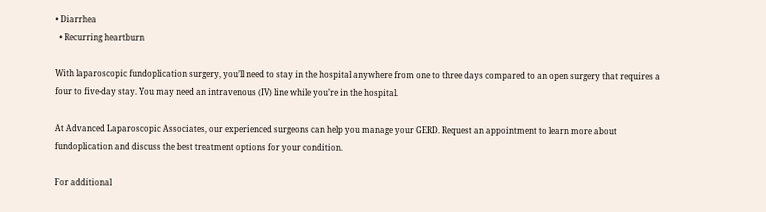• Diarrhea
  • Recurring heartburn

With laparoscopic fundoplication surgery, you’ll need to stay in the hospital anywhere from one to three days compared to an open surgery that requires a four to five-day stay. You may need an intravenous (IV) line while you’re in the hospital.

At Advanced Laparoscopic Associates, our experienced surgeons can help you manage your GERD. Request an appointment to learn more about fundoplication and discuss the best treatment options for your condition.

For additional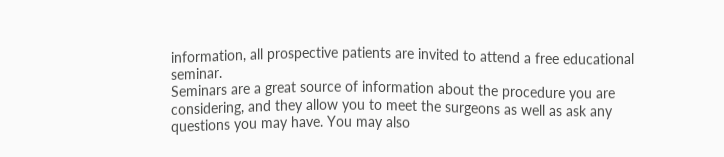information, all prospective patients are invited to attend a free educational seminar.
Seminars are a great source of information about the procedure you are considering, and they allow you to meet the surgeons as well as ask any questions you may have. You may also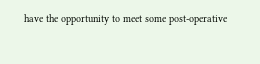have the opportunity to meet some post-operative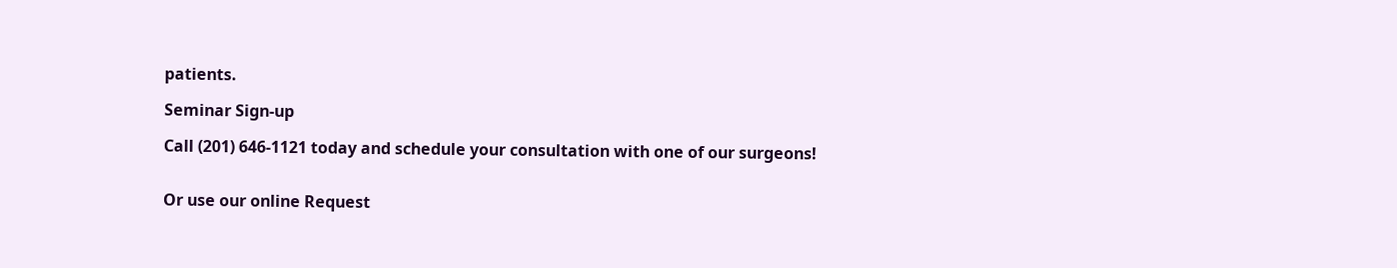patients.

Seminar Sign-up

Call (201) 646-1121 today and schedule your consultation with one of our surgeons!


Or use our online Request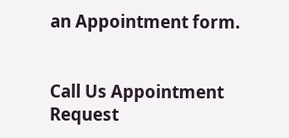an Appointment form.


Call Us Appointment Request